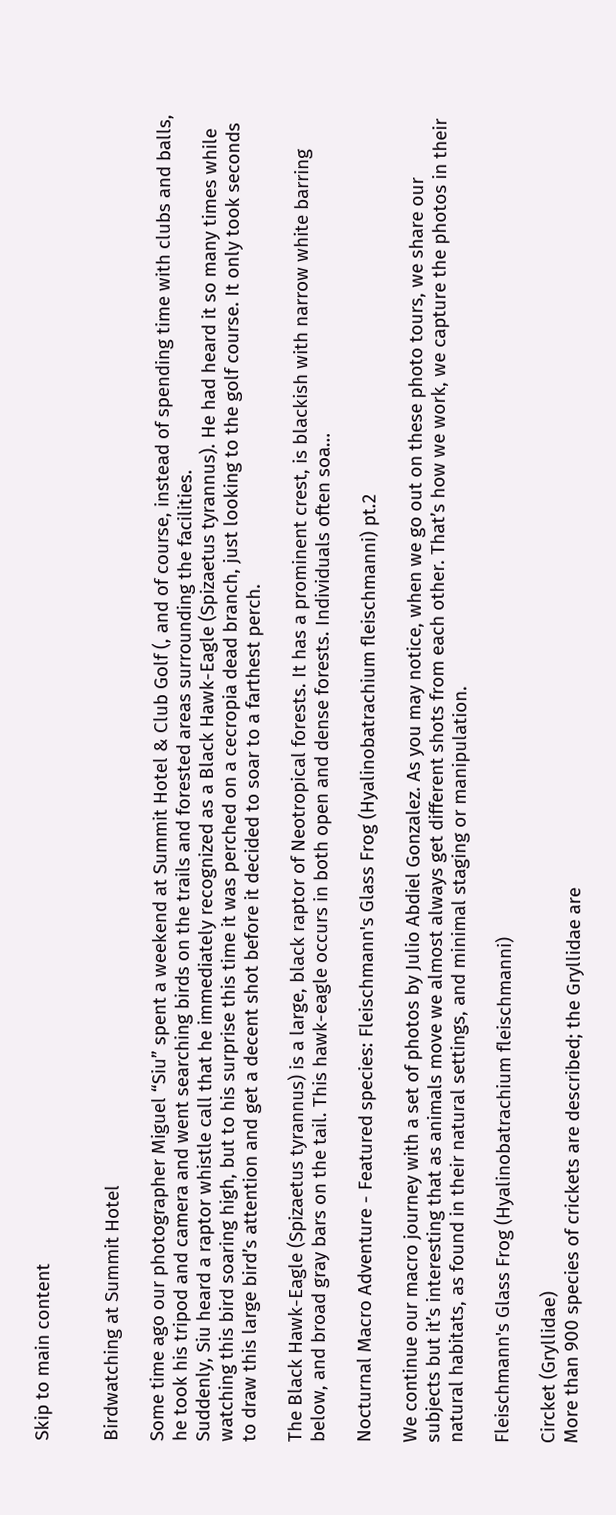Skip to main content


Birdwatching at Summit Hotel

Some time ago our photographer Miguel “Siu” spent a weekend at Summit Hotel & Club Golf (, and of course, instead of spending time with clubs and balls, he took his tripod and camera and went searching birds on the trails and forested areas surrounding the facilities.
Suddenly, Siu heard a raptor whistle call that he immediately recognized as a Black Hawk-Eagle (Spizaetus tyrannus). He had heard it so many times while watching this bird soaring high, but to his surprise this time it was perched on a cecropia dead branch, just looking to the golf course. It only took seconds to draw this large bird’s attention and get a decent shot before it decided to soar to a farthest perch.

The Black Hawk-Eagle (Spizaetus tyrannus) is a large, black raptor of Neotropical forests. It has a prominent crest, is blackish with narrow white barring below, and broad gray bars on the tail. This hawk-eagle occurs in both open and dense forests. Individuals often soa…

Nocturnal Macro Adventure - Featured species: Fleischmann's Glass Frog (Hyalinobatrachium fleischmanni) pt.2

We continue our macro journey with a set of photos by Julio Abdiel Gonzalez. As you may notice, when we go out on these photo tours, we share our subjects but it’s interesting that as animals move we almost always get different shots from each other. That’s how we work, we capture the photos in their natural habitats, as found in their natural settings, and minimal staging or manipulation.

Fleischmann's Glass Frog (Hyalinobatrachium fleischmanni)

Circket (Gryllidae)
More than 900 species of crickets are described; the Gryllidae are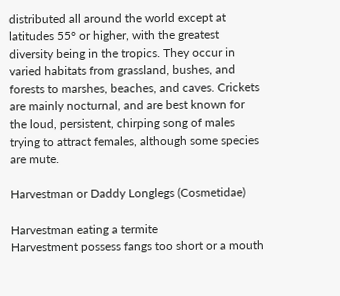distributed all around the world except at latitudes 55° or higher, with the greatest diversity being in the tropics. They occur in varied habitats from grassland, bushes, and forests to marshes, beaches, and caves. Crickets are mainly nocturnal, and are best known for the loud, persistent, chirping song of males trying to attract females, although some species are mute.

Harvestman or Daddy Longlegs (Cosmetidae)

Harvestman eating a termite
Harvestment possess fangs too short or a mouth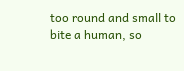too round and small to bite a human, so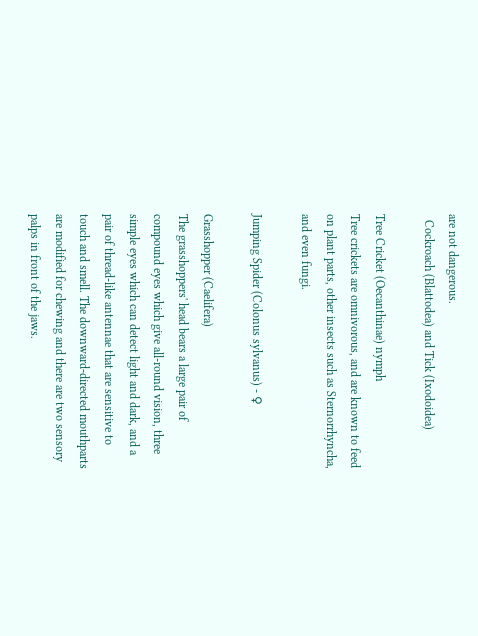are not dangerous.
  Cockroach (Blattodea) and Tick (Ixodoidea)

Tree Cricket (Oecanthinae) nymph
Tree crickets are omnivorous, and are known to feed on plant parts, other insects such as Sternorrhyncha, and even fungi.

Jumping Spider (Colonus sylvanus) - ♀

Grasshopper (Caelifera)
The grasshoppers' head bears a large pair of compound eyes which give all-round vision, three simple eyes which can detect light and dark, and a pair of thread-like antennae that are sensitive to touch and smell. The downward-directed mouthparts are modified for chewing and there are two sensory palps in front of the jaws.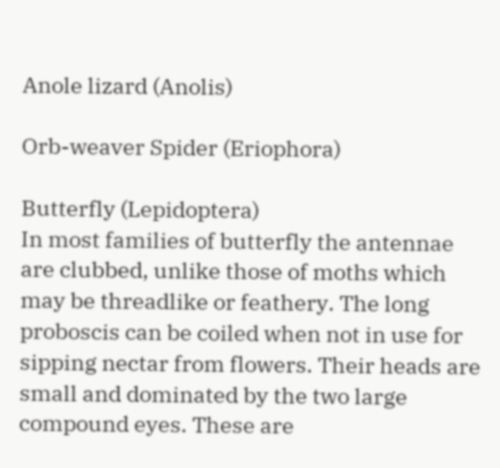Anole lizard (Anolis)

Orb-weaver Spider (Eriophora)

Butterfly (Lepidoptera)
In most families of butterfly the antennae are clubbed, unlike those of moths which may be threadlike or feathery. The long proboscis can be coiled when not in use for sipping nectar from flowers. Their heads are small and dominated by the two large compound eyes. These are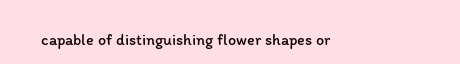capable of distinguishing flower shapes or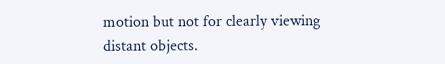motion but not for clearly viewing distant objects.